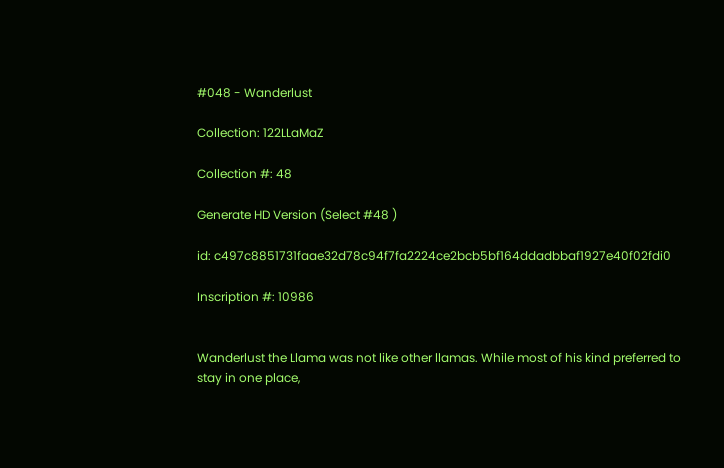#048 - Wanderlust

Collection: 122LLaMaZ

Collection #: 48

Generate HD Version (Select #48 )

id: c497c8851731faae32d78c94f7fa2224ce2bcb5bf164ddadbbaf1927e40f02fdi0

Inscription #: 10986


Wanderlust the Llama was not like other llamas. While most of his kind preferred to stay in one place,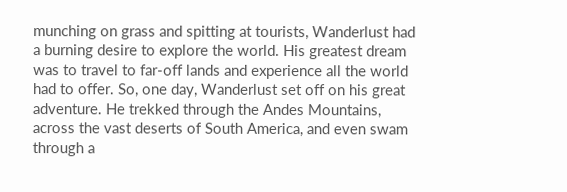munching on grass and spitting at tourists, Wanderlust had a burning desire to explore the world. His greatest dream was to travel to far-off lands and experience all the world had to offer. So, one day, Wanderlust set off on his great adventure. He trekked through the Andes Mountains, across the vast deserts of South America, and even swam through a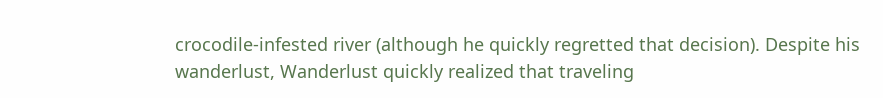crocodile-infested river (although he quickly regretted that decision). Despite his wanderlust, Wanderlust quickly realized that traveling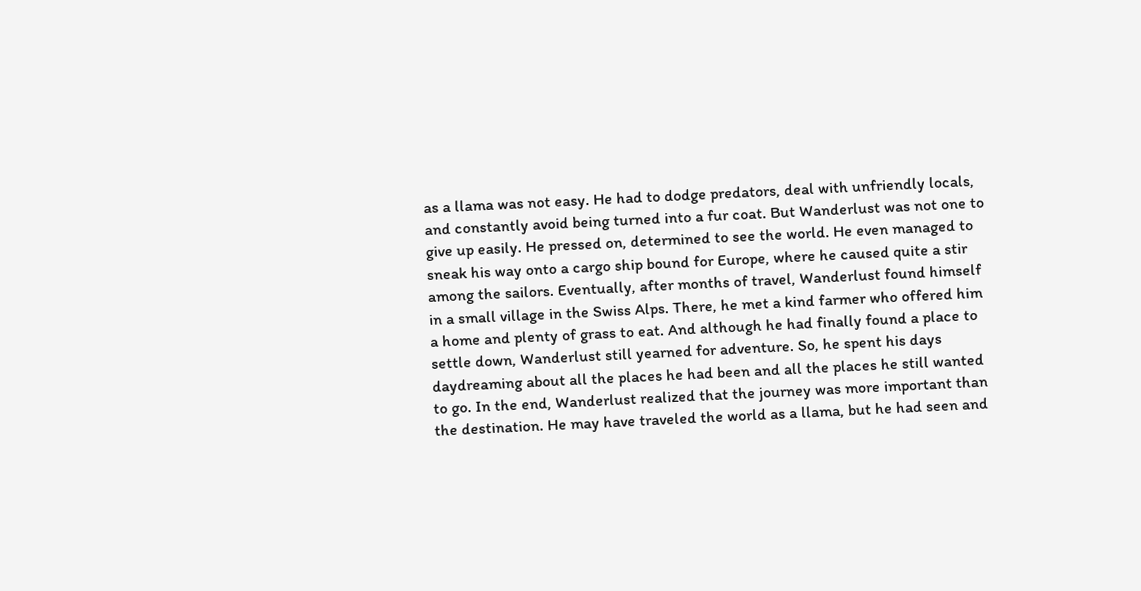as a llama was not easy. He had to dodge predators, deal with unfriendly locals, and constantly avoid being turned into a fur coat. But Wanderlust was not one to give up easily. He pressed on, determined to see the world. He even managed to sneak his way onto a cargo ship bound for Europe, where he caused quite a stir among the sailors. Eventually, after months of travel, Wanderlust found himself in a small village in the Swiss Alps. There, he met a kind farmer who offered him a home and plenty of grass to eat. And although he had finally found a place to settle down, Wanderlust still yearned for adventure. So, he spent his days daydreaming about all the places he had been and all the places he still wanted to go. In the end, Wanderlust realized that the journey was more important than the destination. He may have traveled the world as a llama, but he had seen and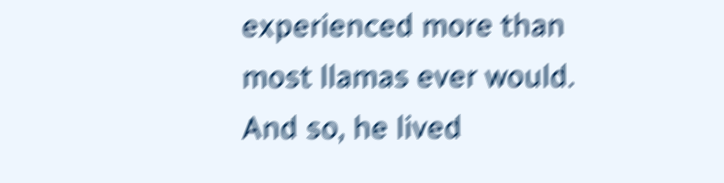experienced more than most llamas ever would. And so, he lived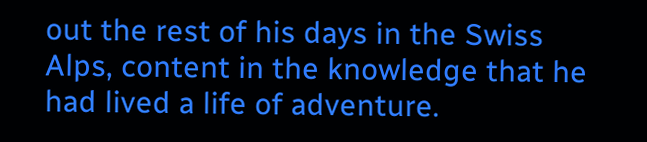out the rest of his days in the Swiss Alps, content in the knowledge that he had lived a life of adventure.